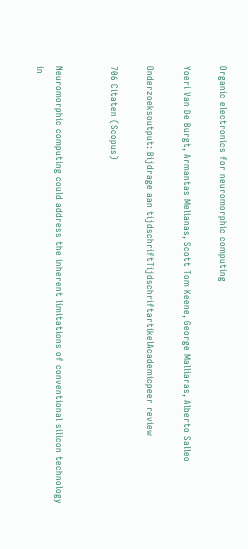Organic electronics for neuromorphic computing

Yoeri Van De Burgt, Armantas Melianas, Scott Tom Keene, George Malliaras, Alberto Salleo

Onderzoeksoutput: Bijdrage aan tijdschriftTijdschriftartikelAcademicpeer review

706 Citaten (Scopus)


Neuromorphic computing could address the inherent limitations of conventional silicon technology in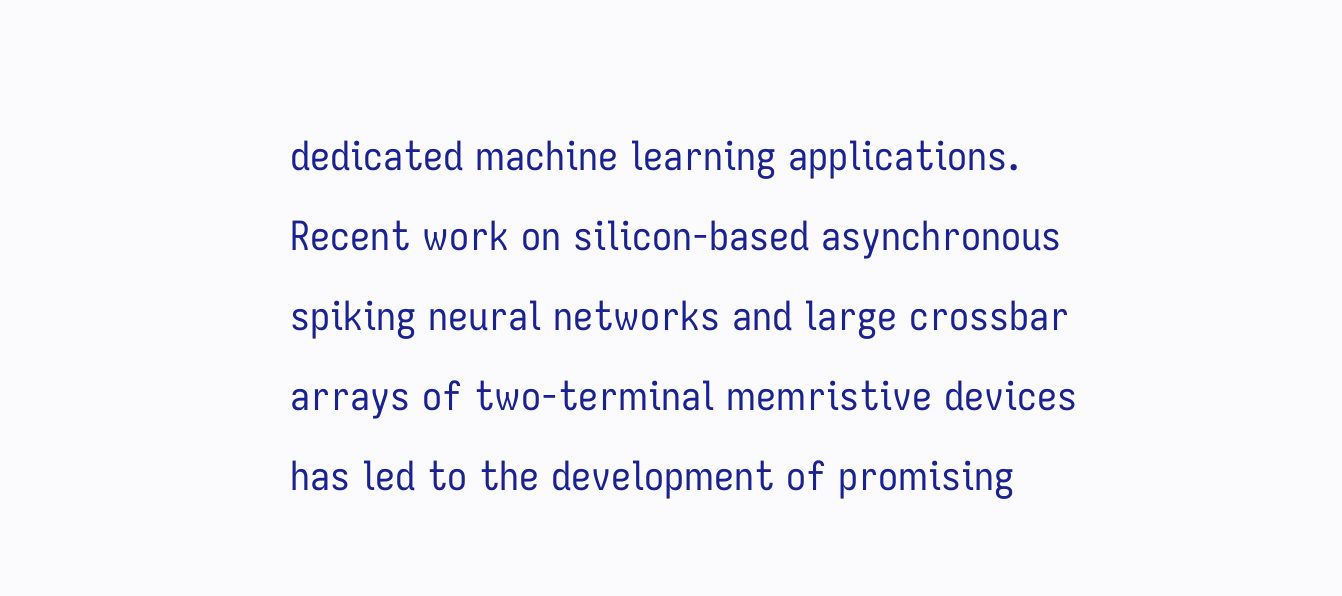dedicated machine learning applications. Recent work on silicon-based asynchronous spiking neural networks and large crossbar arrays of two-terminal memristive devices has led to the development of promising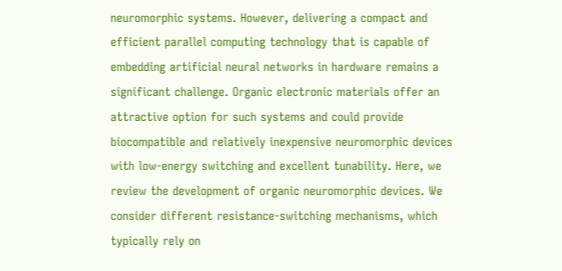neuromorphic systems. However, delivering a compact and efficient parallel computing technology that is capable of embedding artificial neural networks in hardware remains a significant challenge. Organic electronic materials offer an attractive option for such systems and could provide biocompatible and relatively inexpensive neuromorphic devices with low-energy switching and excellent tunability. Here, we review the development of organic neuromorphic devices. We consider different resistance-switching mechanisms, which typically rely on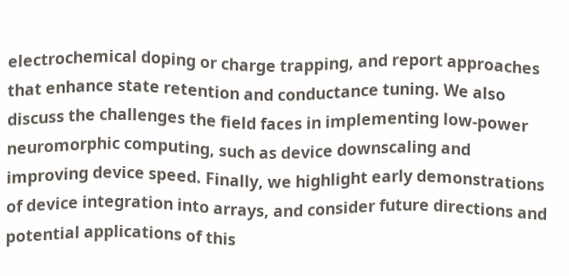electrochemical doping or charge trapping, and report approaches that enhance state retention and conductance tuning. We also discuss the challenges the field faces in implementing low-power neuromorphic computing, such as device downscaling and improving device speed. Finally, we highlight early demonstrations of device integration into arrays, and consider future directions and potential applications of this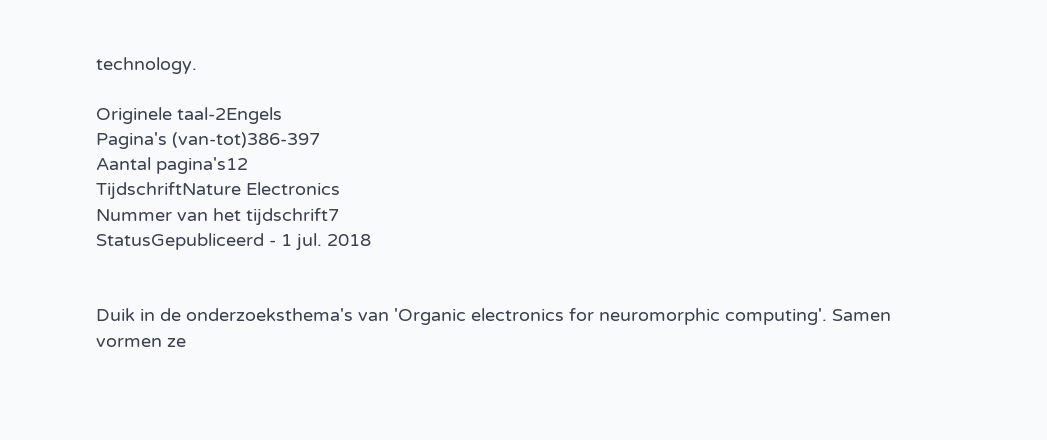technology.

Originele taal-2Engels
Pagina's (van-tot)386-397
Aantal pagina's12
TijdschriftNature Electronics
Nummer van het tijdschrift7
StatusGepubliceerd - 1 jul. 2018


Duik in de onderzoeksthema's van 'Organic electronics for neuromorphic computing'. Samen vormen ze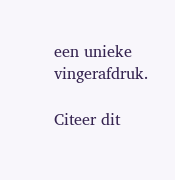een unieke vingerafdruk.

Citeer dit